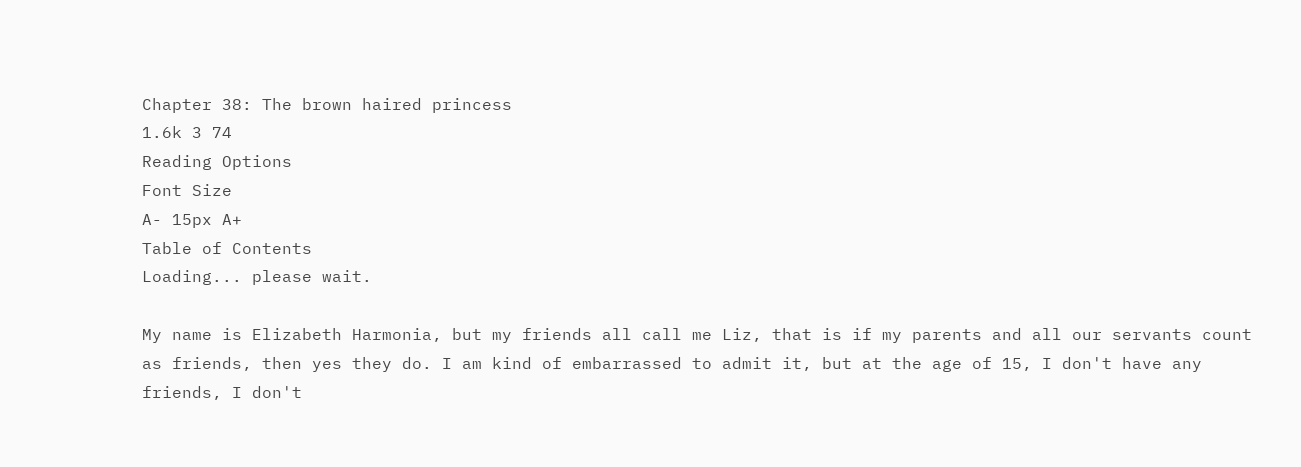Chapter 38: The brown haired princess
1.6k 3 74
Reading Options
Font Size
A- 15px A+
Table of Contents
Loading... please wait.

My name is Elizabeth Harmonia, but my friends all call me Liz, that is if my parents and all our servants count as friends, then yes they do. I am kind of embarrassed to admit it, but at the age of 15, I don't have any friends, I don't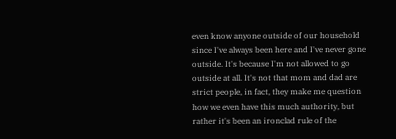even know anyone outside of our household since I've always been here and I've never gone outside. It's because I'm not allowed to go outside at all. It's not that mom and dad are strict people, in fact, they make me question how we even have this much authority, but rather it's been an ironclad rule of the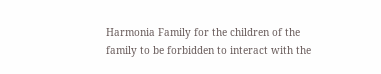Harmonia Family for the children of the family to be forbidden to interact with the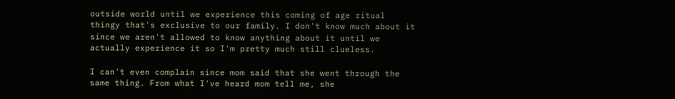outside world until we experience this coming of age ritual thingy that's exclusive to our family. I don't know much about it since we aren't allowed to know anything about it until we actually experience it so I'm pretty much still clueless.

I can't even complain since mom said that she went through the same thing. From what I've heard mom tell me, she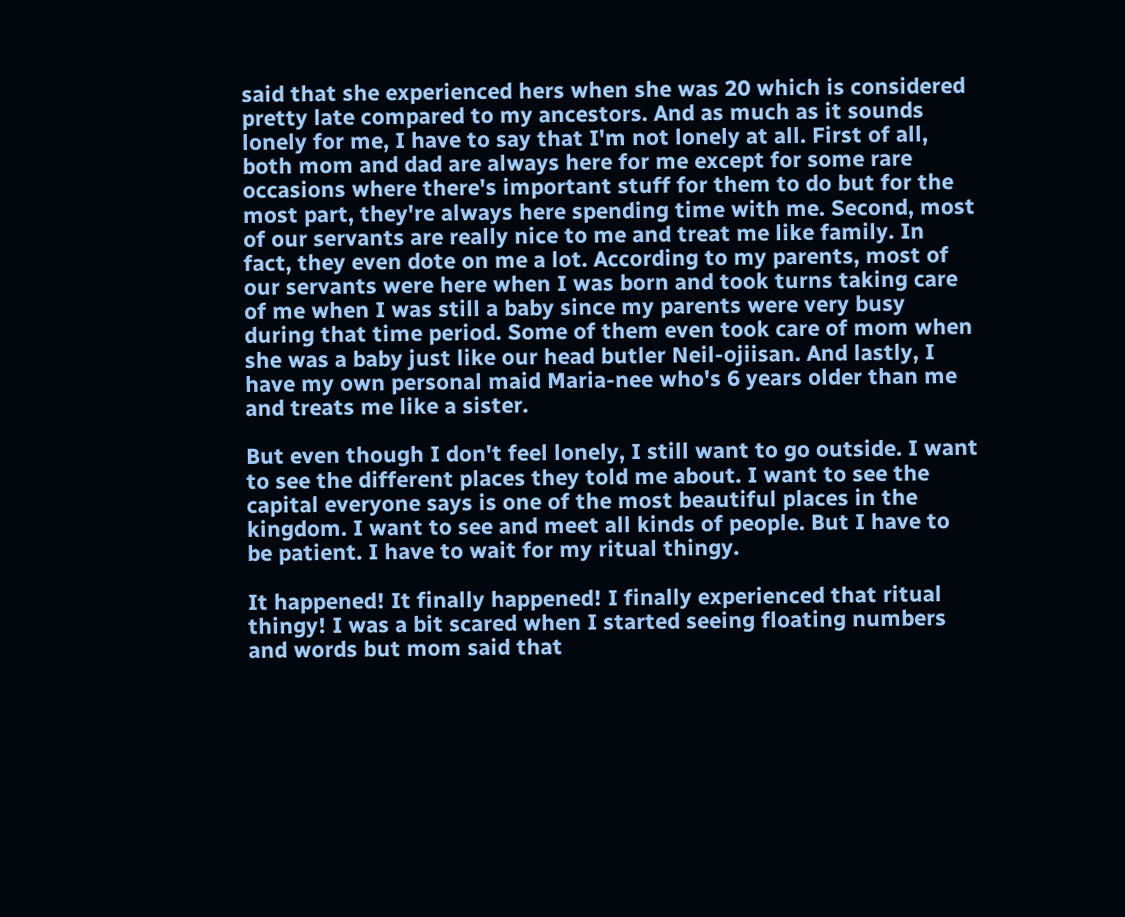said that she experienced hers when she was 20 which is considered pretty late compared to my ancestors. And as much as it sounds lonely for me, I have to say that I'm not lonely at all. First of all, both mom and dad are always here for me except for some rare occasions where there's important stuff for them to do but for the most part, they're always here spending time with me. Second, most of our servants are really nice to me and treat me like family. In fact, they even dote on me a lot. According to my parents, most of our servants were here when I was born and took turns taking care of me when I was still a baby since my parents were very busy during that time period. Some of them even took care of mom when she was a baby just like our head butler Neil-ojiisan. And lastly, I have my own personal maid Maria-nee who's 6 years older than me and treats me like a sister.

But even though I don't feel lonely, I still want to go outside. I want to see the different places they told me about. I want to see the capital everyone says is one of the most beautiful places in the kingdom. I want to see and meet all kinds of people. But I have to be patient. I have to wait for my ritual thingy.

It happened! It finally happened! I finally experienced that ritual thingy! I was a bit scared when I started seeing floating numbers and words but mom said that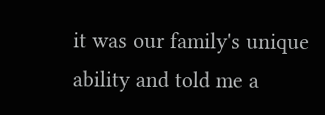it was our family's unique ability and told me a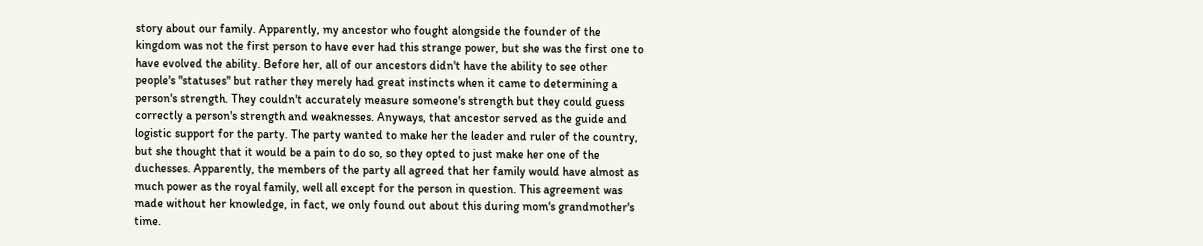story about our family. Apparently, my ancestor who fought alongside the founder of the kingdom was not the first person to have ever had this strange power, but she was the first one to have evolved the ability. Before her, all of our ancestors didn't have the ability to see other people's "statuses" but rather they merely had great instincts when it came to determining a person's strength. They couldn't accurately measure someone's strength but they could guess correctly a person's strength and weaknesses. Anyways, that ancestor served as the guide and logistic support for the party. The party wanted to make her the leader and ruler of the country, but she thought that it would be a pain to do so, so they opted to just make her one of the duchesses. Apparently, the members of the party all agreed that her family would have almost as much power as the royal family, well all except for the person in question. This agreement was made without her knowledge, in fact, we only found out about this during mom's grandmother's time.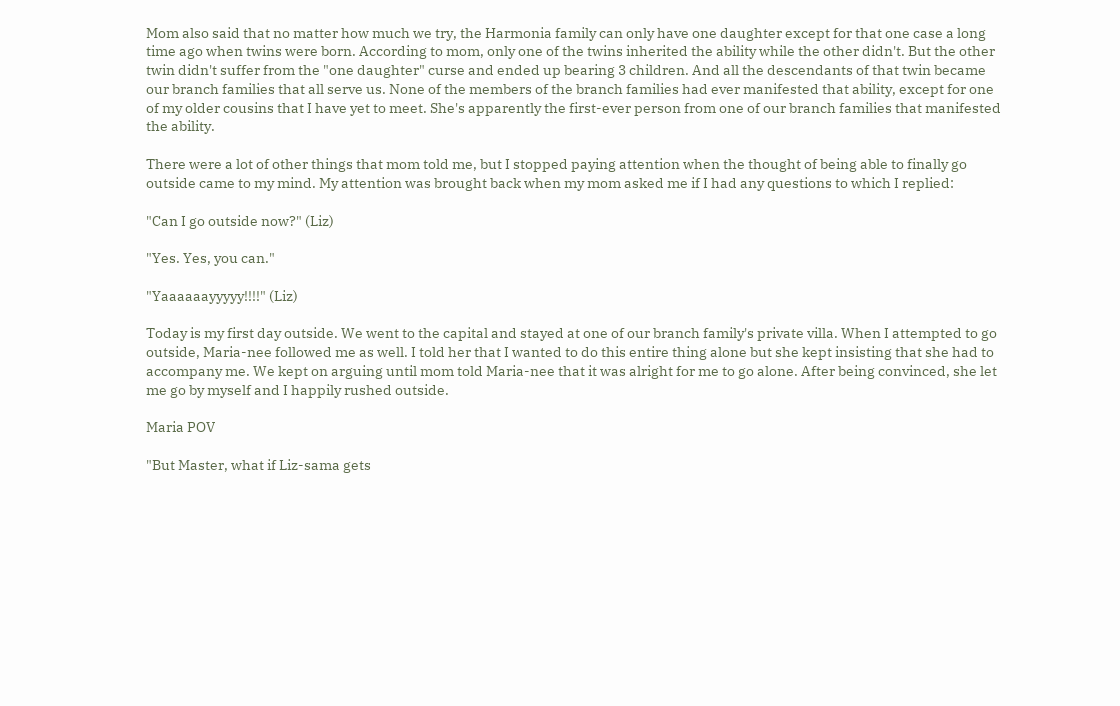Mom also said that no matter how much we try, the Harmonia family can only have one daughter except for that one case a long time ago when twins were born. According to mom, only one of the twins inherited the ability while the other didn't. But the other twin didn't suffer from the "one daughter" curse and ended up bearing 3 children. And all the descendants of that twin became our branch families that all serve us. None of the members of the branch families had ever manifested that ability, except for one of my older cousins that I have yet to meet. She's apparently the first-ever person from one of our branch families that manifested the ability.

There were a lot of other things that mom told me, but I stopped paying attention when the thought of being able to finally go outside came to my mind. My attention was brought back when my mom asked me if I had any questions to which I replied:

"Can I go outside now?" (Liz)

"Yes. Yes, you can."

"Yaaaaaayyyyy!!!!" (Liz)

Today is my first day outside. We went to the capital and stayed at one of our branch family's private villa. When I attempted to go outside, Maria-nee followed me as well. I told her that I wanted to do this entire thing alone but she kept insisting that she had to accompany me. We kept on arguing until mom told Maria-nee that it was alright for me to go alone. After being convinced, she let me go by myself and I happily rushed outside.

Maria POV

"But Master, what if Liz-sama gets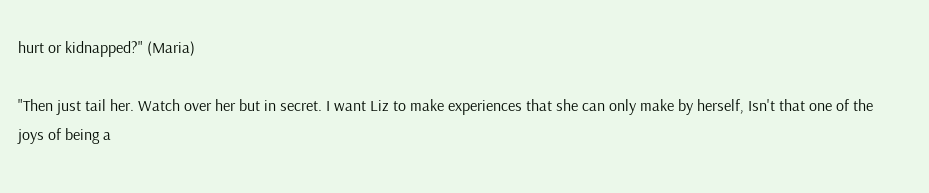hurt or kidnapped?" (Maria)

"Then just tail her. Watch over her but in secret. I want Liz to make experiences that she can only make by herself, Isn't that one of the joys of being a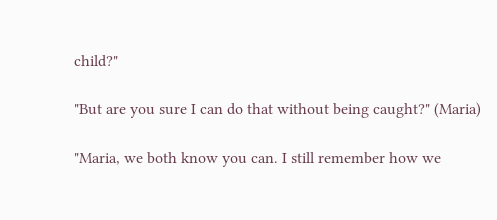child?"

"But are you sure I can do that without being caught?" (Maria)

"Maria, we both know you can. I still remember how we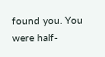found you. You were half-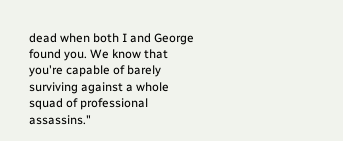dead when both I and George found you. We know that you're capable of barely surviving against a whole squad of professional assassins."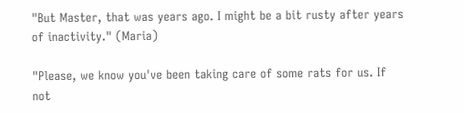"But Master, that was years ago. I might be a bit rusty after years of inactivity." (Maria)

"Please, we know you've been taking care of some rats for us. If not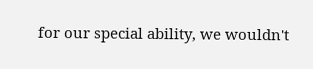for our special ability, we wouldn't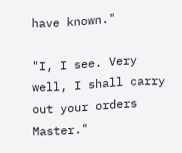have known."

"I, I see. Very well, I shall carry out your orders Master."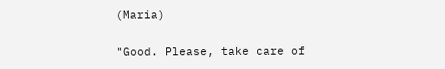(Maria)

"Good. Please, take care of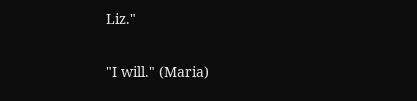Liz."

"I will." (Maria)